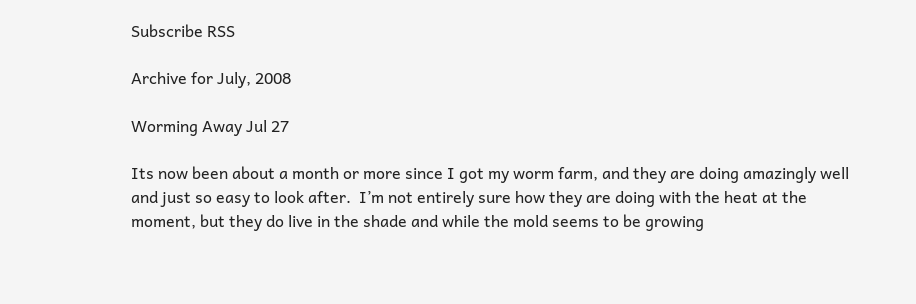Subscribe RSS

Archive for July, 2008

Worming Away Jul 27

Its now been about a month or more since I got my worm farm, and they are doing amazingly well and just so easy to look after.  I’m not entirely sure how they are doing with the heat at the moment, but they do live in the shade and while the mold seems to be growing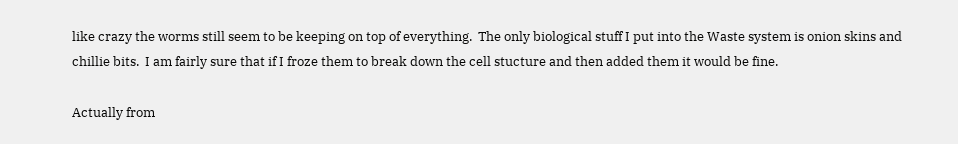like crazy the worms still seem to be keeping on top of everything.  The only biological stuff I put into the Waste system is onion skins and chillie bits.  I am fairly sure that if I froze them to break down the cell stucture and then added them it would be fine.

Actually from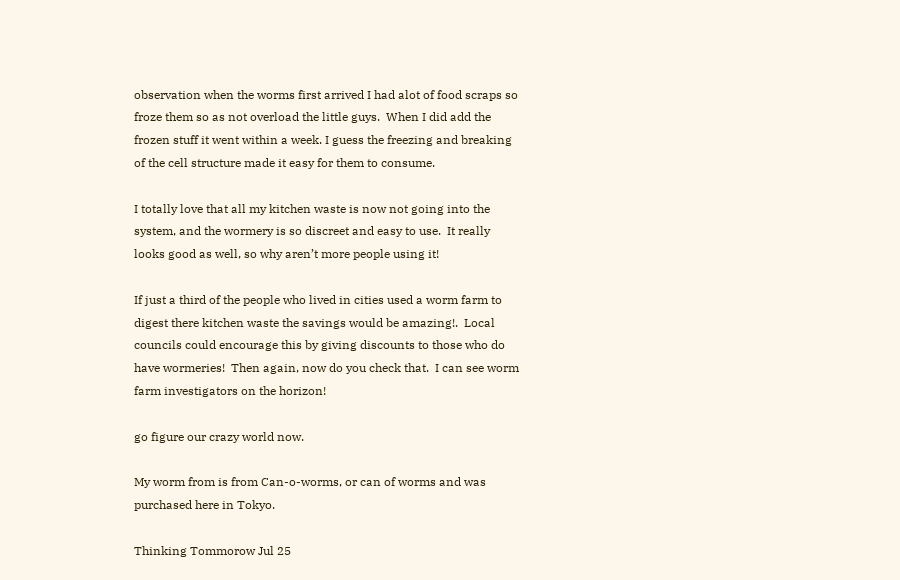observation when the worms first arrived I had alot of food scraps so froze them so as not overload the little guys.  When I did add the frozen stuff it went within a week. I guess the freezing and breaking of the cell structure made it easy for them to consume.

I totally love that all my kitchen waste is now not going into the system, and the wormery is so discreet and easy to use.  It really looks good as well, so why aren’t more people using it!

If just a third of the people who lived in cities used a worm farm to digest there kitchen waste the savings would be amazing!.  Local councils could encourage this by giving discounts to those who do have wormeries!  Then again, now do you check that.  I can see worm farm investigators on the horizon!

go figure our crazy world now.

My worm from is from Can-o-worms, or can of worms and was purchased here in Tokyo.

Thinking Tommorow Jul 25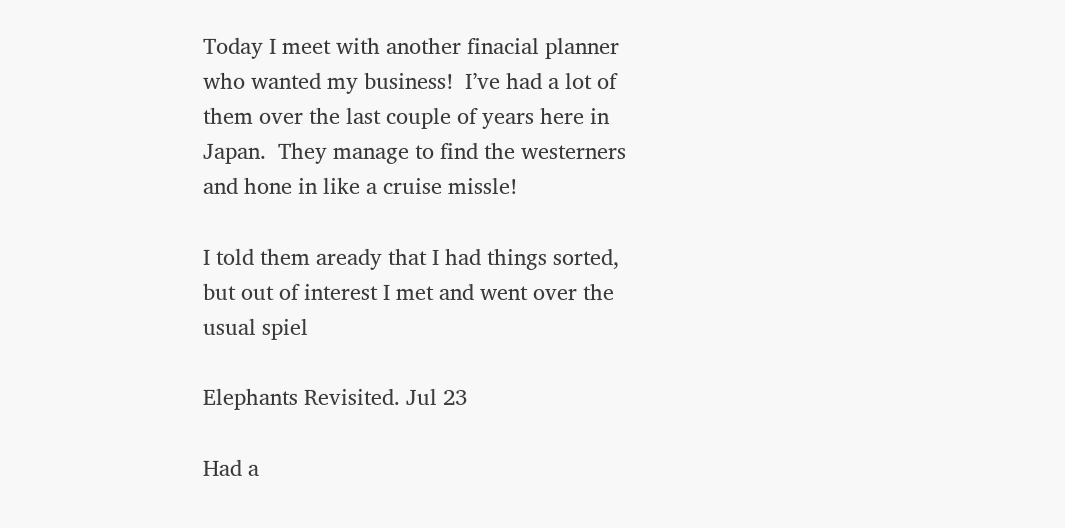Today I meet with another finacial planner who wanted my business!  I’ve had a lot of them over the last couple of years here in Japan.  They manage to find the westerners and hone in like a cruise missle!

I told them aready that I had things sorted, but out of interest I met and went over the usual spiel

Elephants Revisited. Jul 23

Had a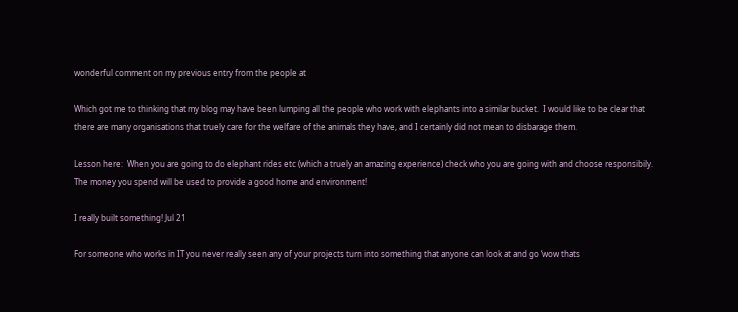wonderful comment on my previous entry from the people at

Which got me to thinking that my blog may have been lumping all the people who work with elephants into a similar bucket.  I would like to be clear that there are many organisations that truely care for the welfare of the animals they have, and I certainly did not mean to disbarage them.

Lesson here:  When you are going to do elephant rides etc (which a truely an amazing experience) check who you are going with and choose responsibily.  The money you spend will be used to provide a good home and environment!

I really built something! Jul 21

For someone who works in IT you never really seen any of your projects turn into something that anyone can look at and go ‘wow thats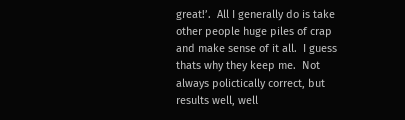great!’.  All I generally do is take other people huge piles of crap and make sense of it all.  I guess thats why they keep me.  Not always polictically correct, but results well, well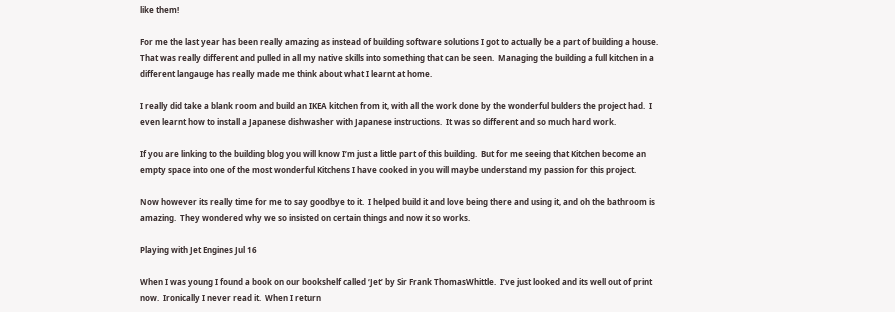like them!

For me the last year has been really amazing as instead of building software solutions I got to actually be a part of building a house.  That was really different and pulled in all my native skills into something that can be seen.  Managing the building a full kitchen in a different langauge has really made me think about what I learnt at home.

I really did take a blank room and build an IKEA kitchen from it, with all the work done by the wonderful bulders the project had.  I even learnt how to install a Japanese dishwasher with Japanese instructions.  It was so different and so much hard work.

If you are linking to the building blog you will know I’m just a little part of this building.  But for me seeing that Kitchen become an empty space into one of the most wonderful Kitchens I have cooked in you will maybe understand my passion for this project.

Now however its really time for me to say goodbye to it.  I helped build it and love being there and using it, and oh the bathroom is amazing.  They wondered why we so insisted on certain things and now it so works.

Playing with Jet Engines Jul 16

When I was young I found a book on our bookshelf called ‘Jet’ by Sir Frank ThomasWhittle.  I’ve just looked and its well out of print now.  Ironically I never read it.  When I return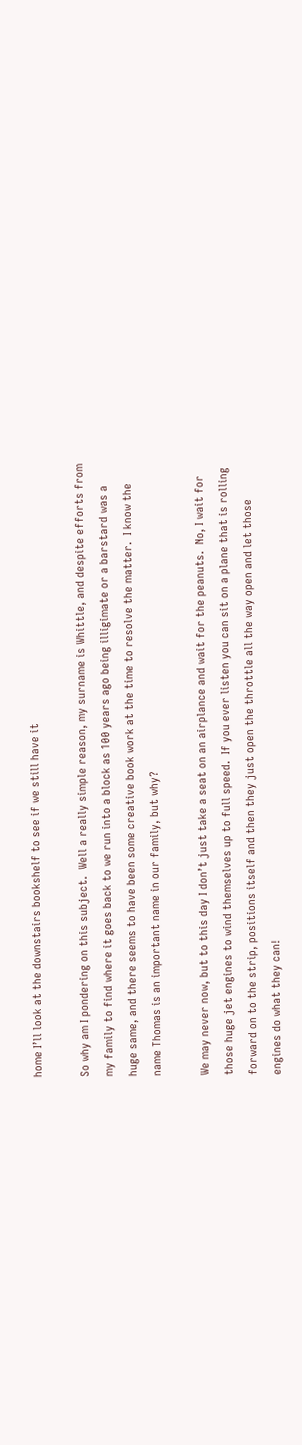home I’ll look at the downstairs bookshelf to see if we still have it

So why am I pondering on this subject.  Well a really simple reason, my surname is Whittle, and despite efforts from my family to find where it goes back to we run into a block as 100 years ago being illigimate or a barstard was a huge same, and there seems to have been some creative book work at the time to resolve the matter.  I know the name Thomas is an important name in our family, but why?

We may never now, but to this day I don’t just take a seat on an airplance and wait for the peanuts.  No, I wait for those huge jet engines to wind themselves up to full speed.  If you ever listen you can sit on a plane that is rolling forward on to the strip, positions itself and then they just open the throttle all the way open and let those engines do what they can!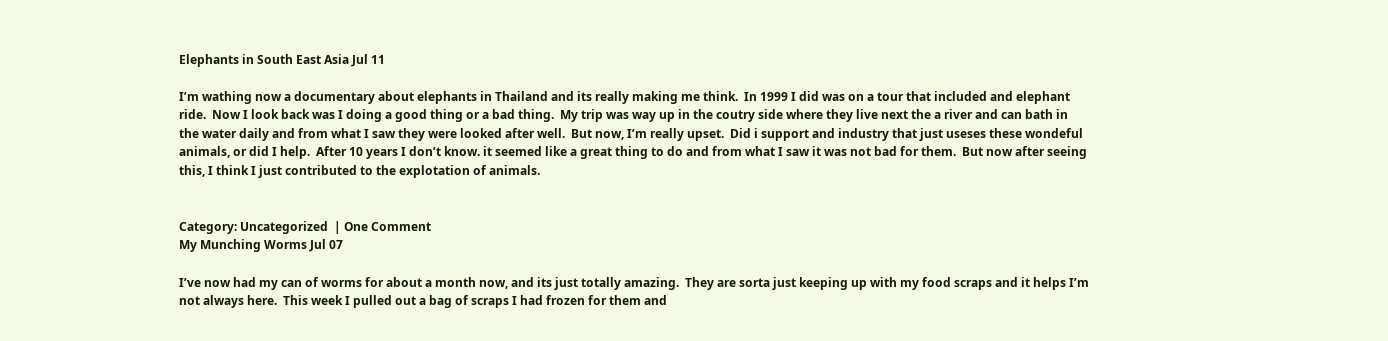Elephants in South East Asia Jul 11

I’m wathing now a documentary about elephants in Thailand and its really making me think.  In 1999 I did was on a tour that included and elephant ride.  Now I look back was I doing a good thing or a bad thing.  My trip was way up in the coutry side where they live next the a river and can bath in the water daily and from what I saw they were looked after well.  But now, I’m really upset.  Did i support and industry that just useses these wondeful animals, or did I help.  After 10 years I don’t know. it seemed like a great thing to do and from what I saw it was not bad for them.  But now after seeing this, I think I just contributed to the explotation of animals.


Category: Uncategorized  | One Comment
My Munching Worms Jul 07

I’ve now had my can of worms for about a month now, and its just totally amazing.  They are sorta just keeping up with my food scraps and it helps I’m not always here.  This week I pulled out a bag of scraps I had frozen for them and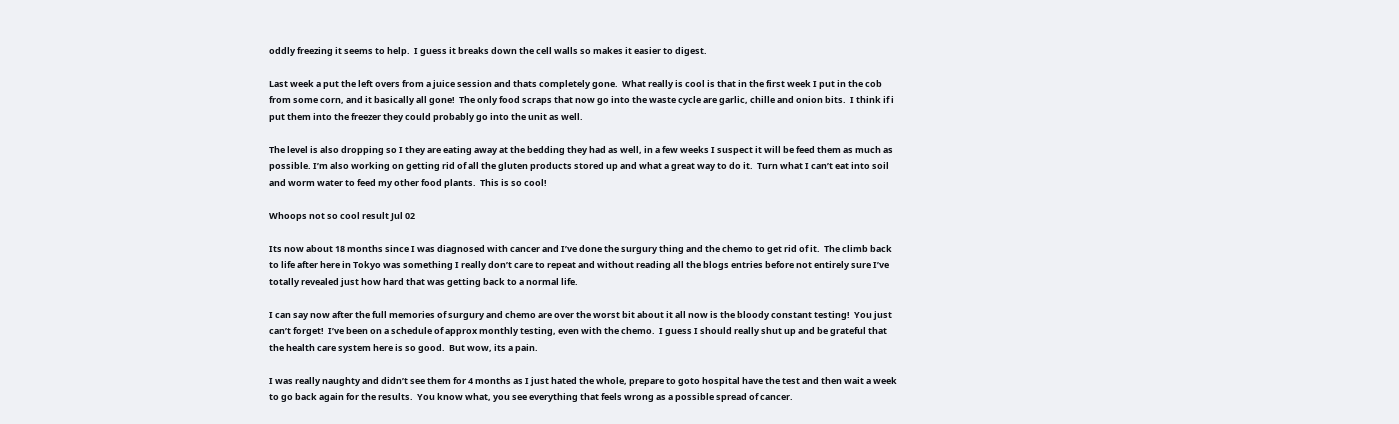oddly freezing it seems to help.  I guess it breaks down the cell walls so makes it easier to digest.

Last week a put the left overs from a juice session and thats completely gone.  What really is cool is that in the first week I put in the cob from some corn, and it basically all gone!  The only food scraps that now go into the waste cycle are garlic, chille and onion bits.  I think if i put them into the freezer they could probably go into the unit as well.

The level is also dropping so I they are eating away at the bedding they had as well, in a few weeks I suspect it will be feed them as much as possible. I’m also working on getting rid of all the gluten products stored up and what a great way to do it.  Turn what I can’t eat into soil and worm water to feed my other food plants.  This is so cool!

Whoops not so cool result Jul 02

Its now about 18 months since I was diagnosed with cancer and I’ve done the surgury thing and the chemo to get rid of it.  The climb back to life after here in Tokyo was something I really don’t care to repeat and without reading all the blogs entries before not entirely sure I’ve totally revealed just how hard that was getting back to a normal life.

I can say now after the full memories of surgury and chemo are over the worst bit about it all now is the bloody constant testing!  You just can’t forget!  I’ve been on a schedule of approx monthly testing, even with the chemo.  I guess I should really shut up and be grateful that the health care system here is so good.  But wow, its a pain.

I was really naughty and didn’t see them for 4 months as I just hated the whole, prepare to goto hospital have the test and then wait a week to go back again for the results.  You know what, you see everything that feels wrong as a possible spread of cancer.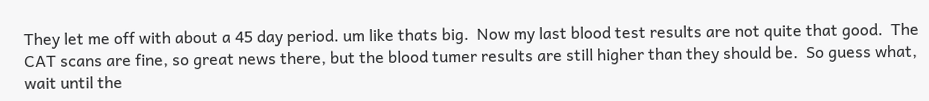They let me off with about a 45 day period. um like thats big.  Now my last blood test results are not quite that good.  The CAT scans are fine, so great news there, but the blood tumer results are still higher than they should be.  So guess what, wait until the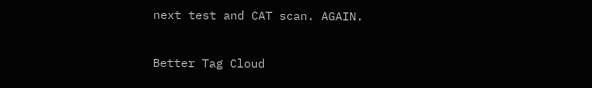next test and CAT scan. AGAIN.

Better Tag Cloud